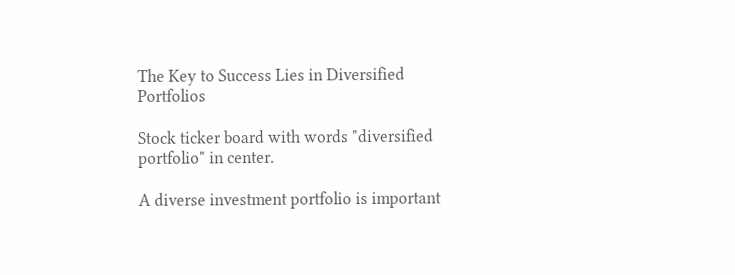The Key to Success Lies in Diversified Portfolios

Stock ticker board with words "diversified portfolio" in center.

A diverse investment portfolio is important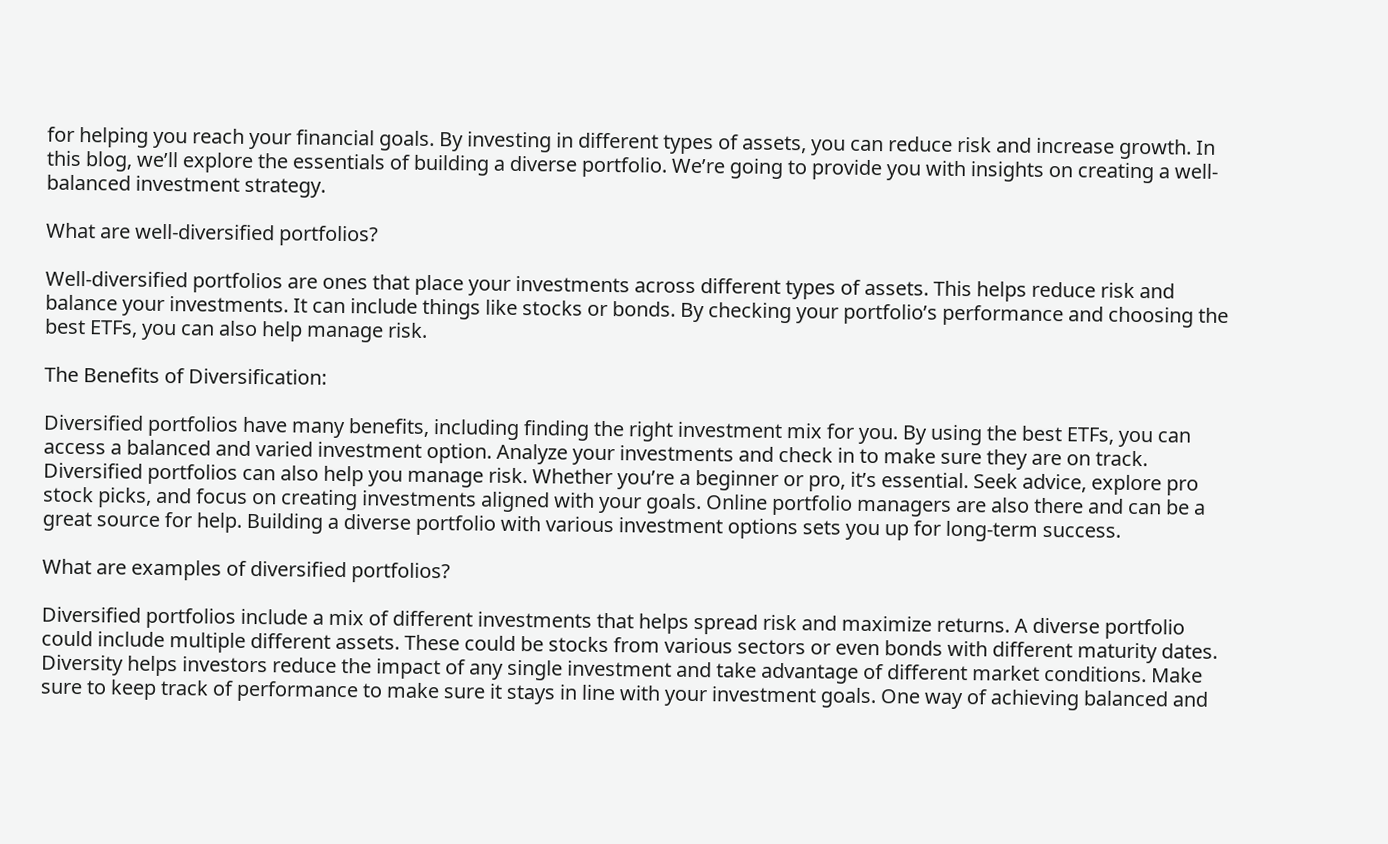for helping you reach your financial goals. By investing in different types of assets, you can reduce risk and increase growth. In this blog, we’ll explore the essentials of building a diverse portfolio. We’re going to provide you with insights on creating a well-balanced investment strategy.

What are well-diversified portfolios?

Well-diversified portfolios are ones that place your investments across different types of assets. This helps reduce risk and balance your investments. It can include things like stocks or bonds. By checking your portfolio’s performance and choosing the best ETFs, you can also help manage risk.

The Benefits of Diversification:

Diversified portfolios have many benefits, including finding the right investment mix for you. By using the best ETFs, you can access a balanced and varied investment option. Analyze your investments and check in to make sure they are on track. Diversified portfolios can also help you manage risk. Whether you’re a beginner or pro, it’s essential. Seek advice, explore pro stock picks, and focus on creating investments aligned with your goals. Online portfolio managers are also there and can be a great source for help. Building a diverse portfolio with various investment options sets you up for long-term success.

What are examples of diversified portfolios?

Diversified portfolios include a mix of different investments that helps spread risk and maximize returns. A diverse portfolio could include multiple different assets. These could be stocks from various sectors or even bonds with different maturity dates. Diversity helps investors reduce the impact of any single investment and take advantage of different market conditions. Make sure to keep track of performance to make sure it stays in line with your investment goals. One way of achieving balanced and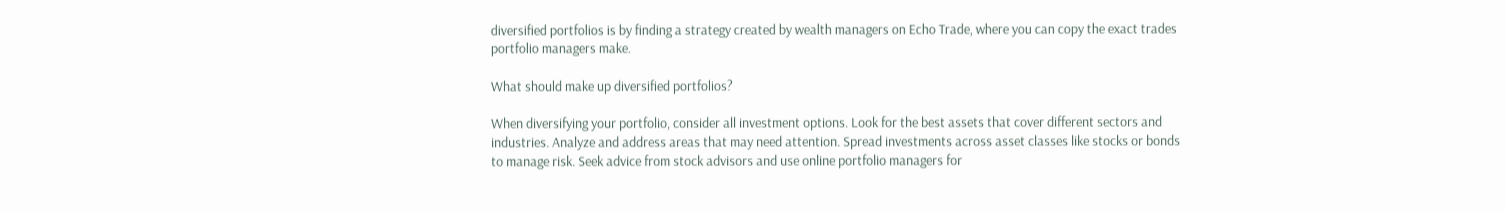diversified portfolios is by finding a strategy created by wealth managers on Echo Trade, where you can copy the exact trades portfolio managers make.

What should make up diversified portfolios?

When diversifying your portfolio, consider all investment options. Look for the best assets that cover different sectors and industries. Analyze and address areas that may need attention. Spread investments across asset classes like stocks or bonds to manage risk. Seek advice from stock advisors and use online portfolio managers for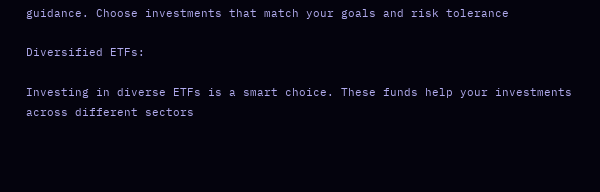guidance. Choose investments that match your goals and risk tolerance

Diversified ETFs:

Investing in diverse ETFs is a smart choice. These funds help your investments across different sectors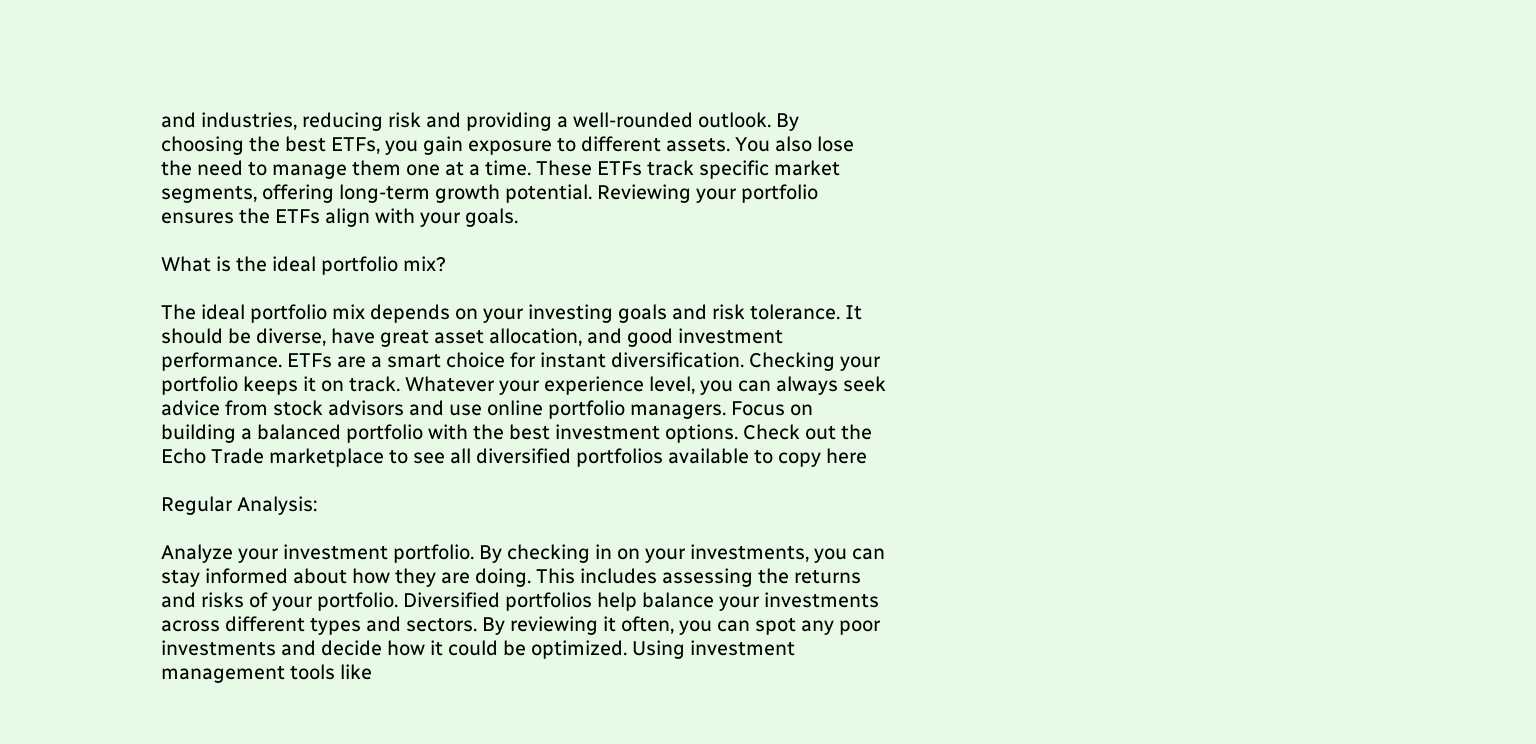and industries, reducing risk and providing a well-rounded outlook. By choosing the best ETFs, you gain exposure to different assets. You also lose the need to manage them one at a time. These ETFs track specific market segments, offering long-term growth potential. Reviewing your portfolio ensures the ETFs align with your goals.

What is the ideal portfolio mix?

The ideal portfolio mix depends on your investing goals and risk tolerance. It should be diverse, have great asset allocation, and good investment performance. ETFs are a smart choice for instant diversification. Checking your portfolio keeps it on track. Whatever your experience level, you can always seek advice from stock advisors and use online portfolio managers. Focus on building a balanced portfolio with the best investment options. Check out the Echo Trade marketplace to see all diversified portfolios available to copy here

Regular Analysis:

Analyze your investment portfolio. By checking in on your investments, you can stay informed about how they are doing. This includes assessing the returns and risks of your portfolio. Diversified portfolios help balance your investments across different types and sectors. By reviewing it often, you can spot any poor investments and decide how it could be optimized. Using investment management tools like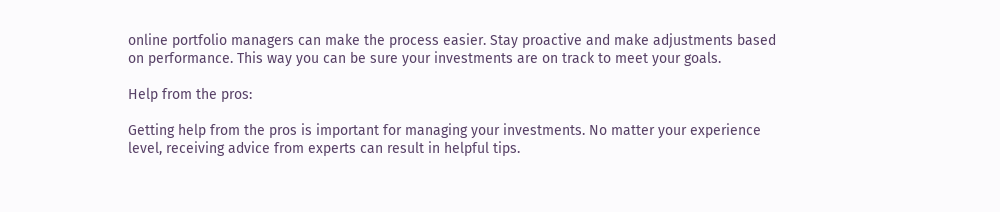online portfolio managers can make the process easier. Stay proactive and make adjustments based on performance. This way you can be sure your investments are on track to meet your goals.

Help from the pros:

Getting help from the pros is important for managing your investments. No matter your experience level, receiving advice from experts can result in helpful tips.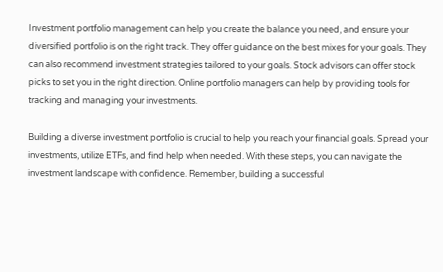Investment portfolio management can help you create the balance you need, and ensure your diversified portfolio is on the right track. They offer guidance on the best mixes for your goals. They can also recommend investment strategies tailored to your goals. Stock advisors can offer stock picks to set you in the right direction. Online portfolio managers can help by providing tools for tracking and managing your investments.

Building a diverse investment portfolio is crucial to help you reach your financial goals. Spread your investments, utilize ETFs, and find help when needed. With these steps, you can navigate the investment landscape with confidence. Remember, building a successful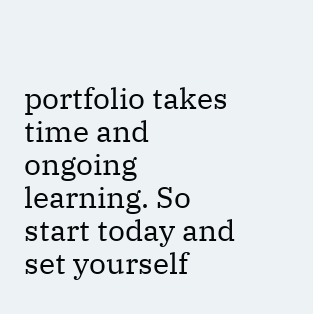portfolio takes time and ongoing learning. So start today and set yourself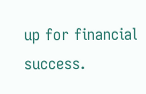up for financial success.